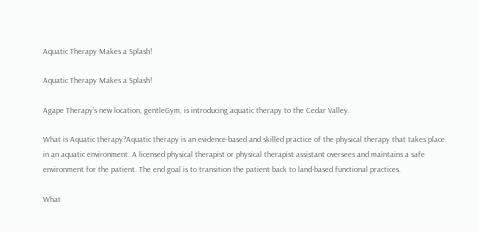Aquatic Therapy Makes a Splash!

Aquatic Therapy Makes a Splash!

Agape Therapy’s new location, gentleGym, is introducing aquatic therapy to the Cedar Valley.

What is Aquatic therapy?Aquatic therapy is an evidence-based and skilled practice of the physical therapy that takes place in an aquatic environment. A licensed physical therapist or physical therapist assistant oversees and maintains a safe environment for the patient. The end goal is to transition the patient back to land-based functional practices.

What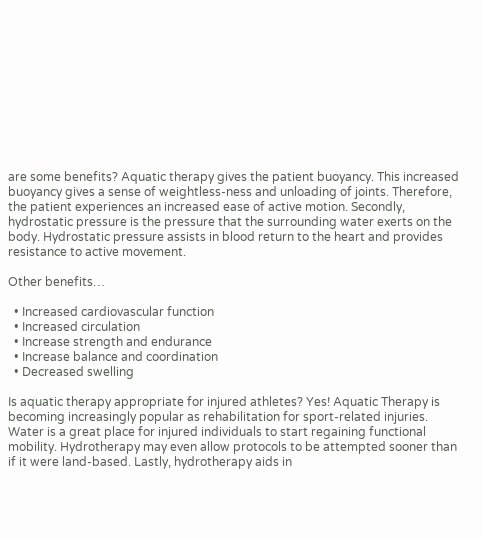are some benefits? Aquatic therapy gives the patient buoyancy. This increased buoyancy gives a sense of weightless-ness and unloading of joints. Therefore, the patient experiences an increased ease of active motion. Secondly, hydrostatic pressure is the pressure that the surrounding water exerts on the body. Hydrostatic pressure assists in blood return to the heart and provides resistance to active movement.

Other benefits…

  • Increased cardiovascular function
  • Increased circulation
  • Increase strength and endurance
  • Increase balance and coordination
  • Decreased swelling

Is aquatic therapy appropriate for injured athletes? Yes! Aquatic Therapy is becoming increasingly popular as rehabilitation for sport-related injuries. Water is a great place for injured individuals to start regaining functional mobility. Hydrotherapy may even allow protocols to be attempted sooner than if it were land-based. Lastly, hydrotherapy aids in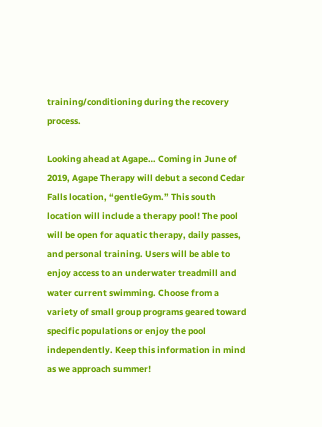training/conditioning during the recovery process.

Looking ahead at Agape… Coming in June of 2019, Agape Therapy will debut a second Cedar Falls location, “gentleGym.” This south location will include a therapy pool! The pool will be open for aquatic therapy, daily passes, and personal training. Users will be able to enjoy access to an underwater treadmill and water current swimming. Choose from a variety of small group programs geared toward specific populations or enjoy the pool independently. Keep this information in mind as we approach summer!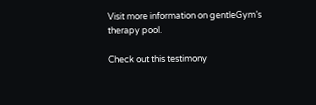Visit more information on gentleGym’s therapy pool.

Check out this testimony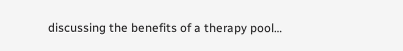discussing the benefits of a therapy pool…